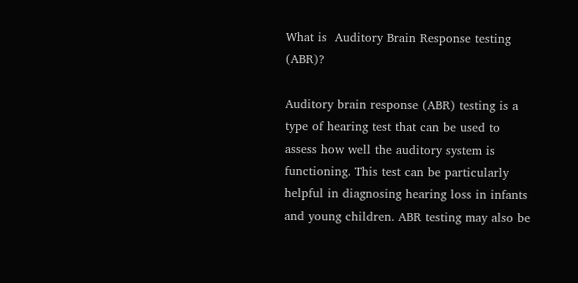What is  Auditory Brain Response testing (ABR)?

Auditory brain response (ABR) testing is a type of hearing test that can be used to assess how well the auditory system is functioning. This test can be particularly helpful in diagnosing hearing loss in infants and young children. ABR testing may also be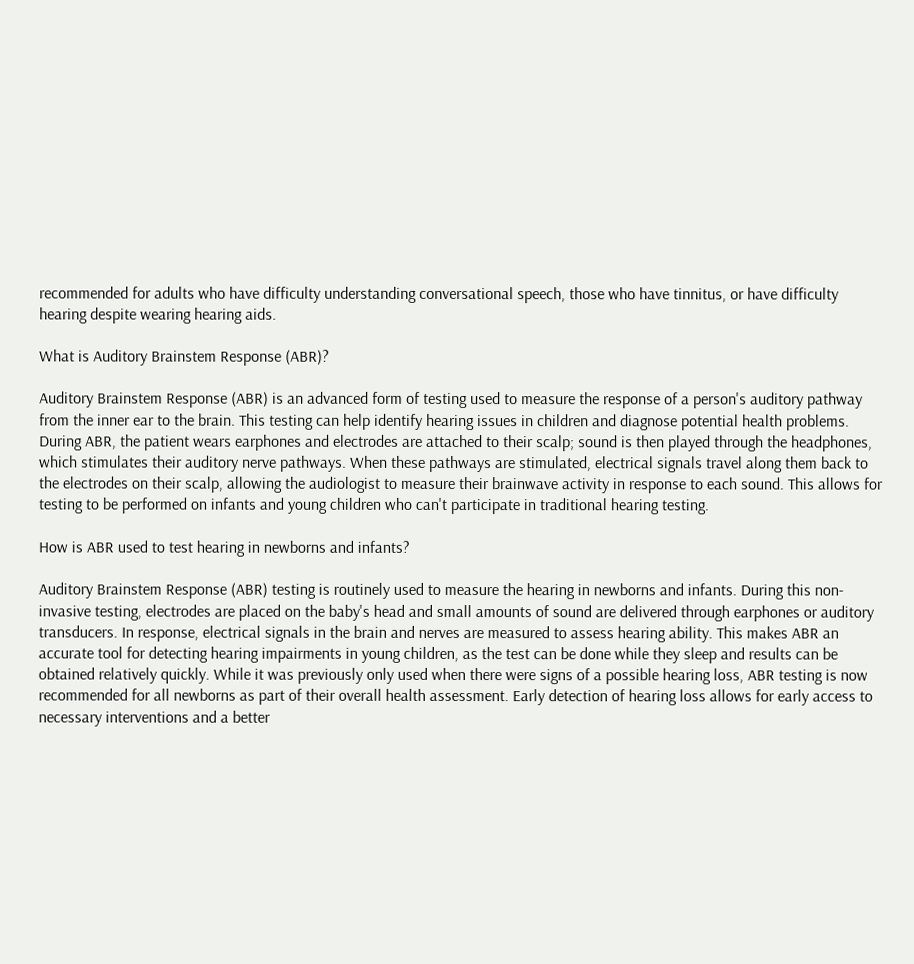recommended for adults who have difficulty understanding conversational speech, those who have tinnitus, or have difficulty hearing despite wearing hearing aids.

What is Auditory Brainstem Response (ABR)?

Auditory Brainstem Response (ABR) is an advanced form of testing used to measure the response of a person's auditory pathway from the inner ear to the brain. This testing can help identify hearing issues in children and diagnose potential health problems. During ABR, the patient wears earphones and electrodes are attached to their scalp; sound is then played through the headphones, which stimulates their auditory nerve pathways. When these pathways are stimulated, electrical signals travel along them back to the electrodes on their scalp, allowing the audiologist to measure their brainwave activity in response to each sound. This allows for testing to be performed on infants and young children who can't participate in traditional hearing testing.

How is ABR used to test hearing in newborns and infants?

Auditory Brainstem Response (ABR) testing is routinely used to measure the hearing in newborns and infants. During this non-invasive testing, electrodes are placed on the baby's head and small amounts of sound are delivered through earphones or auditory transducers. In response, electrical signals in the brain and nerves are measured to assess hearing ability. This makes ABR an accurate tool for detecting hearing impairments in young children, as the test can be done while they sleep and results can be obtained relatively quickly. While it was previously only used when there were signs of a possible hearing loss, ABR testing is now recommended for all newborns as part of their overall health assessment. Early detection of hearing loss allows for early access to necessary interventions and a better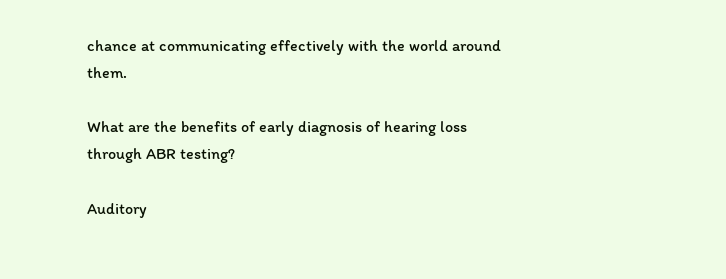chance at communicating effectively with the world around them.

What are the benefits of early diagnosis of hearing loss through ABR testing?

Auditory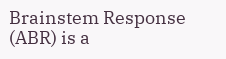Brainstem Response (ABR) is a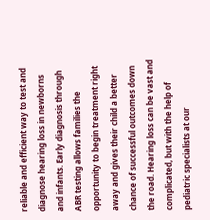reliable and efficient way to test and diagnose hearing loss in newborns and infants. Early diagnosis through ABR testing allows families the opportunity to begin treatment right away and gives their child a better chance of successful outcomes down the road. Hearing loss can be vast and complicated, but with the help of pediatric specialists at our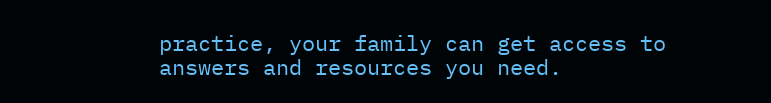practice, your family can get access to answers and resources you need.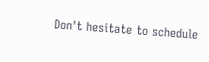Don't hesitate to schedule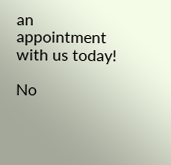an appointment with us today!

No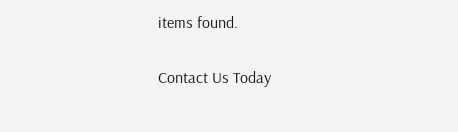items found.

Contact Us Today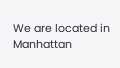We are located in Manhattan